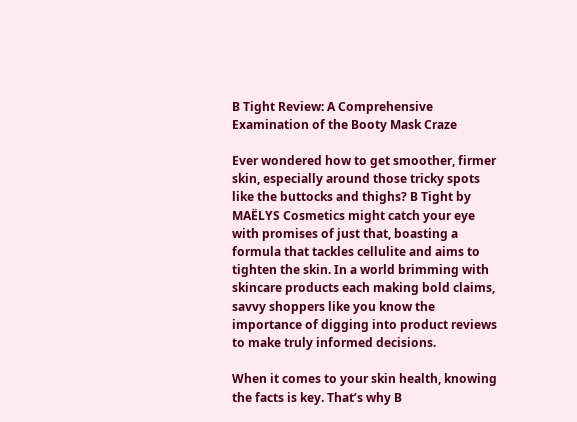B Tight Review: A Comprehensive Examination of the Booty Mask Craze

Ever wondered how to get smoother, firmer skin, especially around those tricky spots like the buttocks and thighs? B Tight by MAËLYS Cosmetics might catch your eye with promises of just that, boasting a formula that tackles cellulite and aims to tighten the skin. In a world brimming with skincare products each making bold claims, savvy shoppers like you know the importance of digging into product reviews to make truly informed decisions.

When it comes to your skin health, knowing the facts is key. That’s why B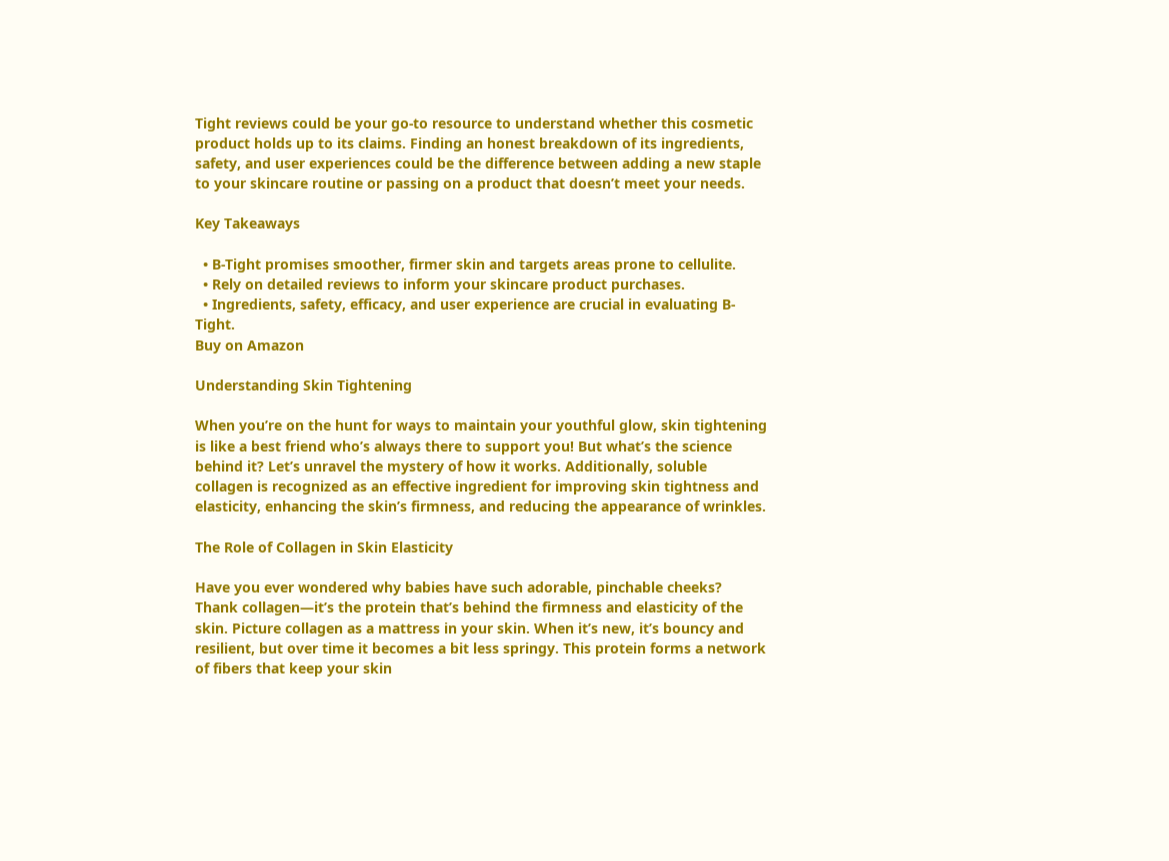Tight reviews could be your go-to resource to understand whether this cosmetic product holds up to its claims. Finding an honest breakdown of its ingredients, safety, and user experiences could be the difference between adding a new staple to your skincare routine or passing on a product that doesn’t meet your needs.

Key Takeaways

  • B-Tight promises smoother, firmer skin and targets areas prone to cellulite.
  • Rely on detailed reviews to inform your skincare product purchases.
  • Ingredients, safety, efficacy, and user experience are crucial in evaluating B-Tight.
Buy on Amazon

Understanding Skin Tightening

When you’re on the hunt for ways to maintain your youthful glow, skin tightening is like a best friend who’s always there to support you! But what’s the science behind it? Let’s unravel the mystery of how it works. Additionally, soluble collagen is recognized as an effective ingredient for improving skin tightness and elasticity, enhancing the skin’s firmness, and reducing the appearance of wrinkles.

The Role of Collagen in Skin Elasticity

Have you ever wondered why babies have such adorable, pinchable cheeks? Thank collagen—it’s the protein that’s behind the firmness and elasticity of the skin. Picture collagen as a mattress in your skin. When it’s new, it’s bouncy and resilient, but over time it becomes a bit less springy. This protein forms a network of fibers that keep your skin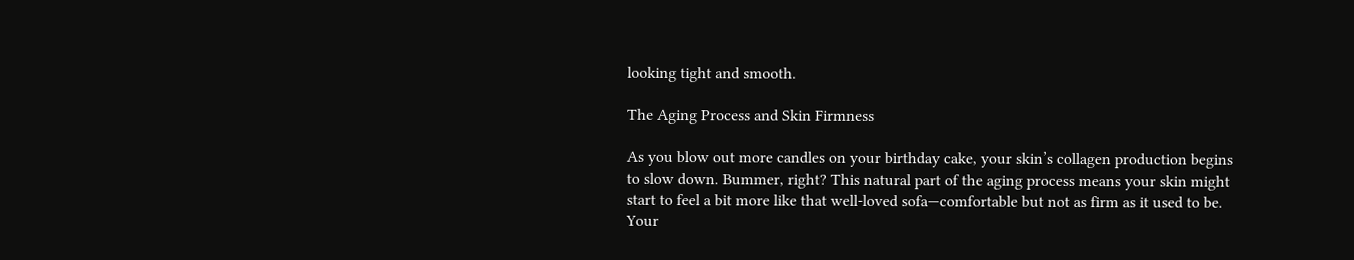looking tight and smooth.

The Aging Process and Skin Firmness

As you blow out more candles on your birthday cake, your skin’s collagen production begins to slow down. Bummer, right? This natural part of the aging process means your skin might start to feel a bit more like that well-loved sofa—comfortable but not as firm as it used to be. Your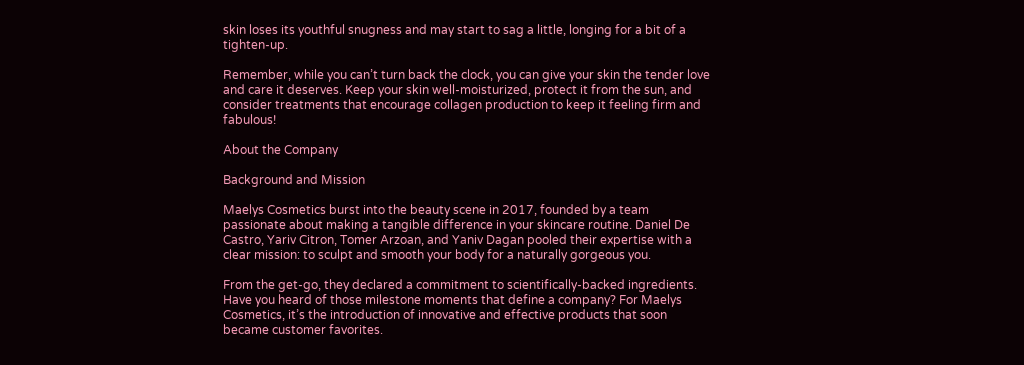skin loses its youthful snugness and may start to sag a little, longing for a bit of a tighten-up.

Remember, while you can’t turn back the clock, you can give your skin the tender love and care it deserves. Keep your skin well-moisturized, protect it from the sun, and consider treatments that encourage collagen production to keep it feeling firm and fabulous!

About the Company

Background and Mission

Maelys Cosmetics burst into the beauty scene in 2017, founded by a team passionate about making a tangible difference in your skincare routine. Daniel De Castro, Yariv Citron, Tomer Arzoan, and Yaniv Dagan pooled their expertise with a clear mission: to sculpt and smooth your body for a naturally gorgeous you.

From the get-go, they declared a commitment to scientifically-backed ingredients. Have you heard of those milestone moments that define a company? For Maelys Cosmetics, it’s the introduction of innovative and effective products that soon became customer favorites.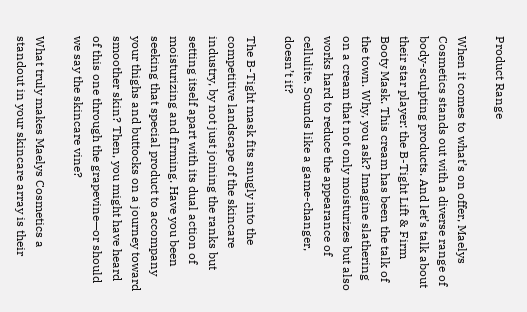Product Range

When it comes to what’s on offer, Maelys Cosmetics stands out with a diverse range of body-sculpting products. And let’s talk about their star player: the B-Tight Lift & Firm Booty Mask. This cream has been the talk of the town. Why, you ask? Imagine slathering on a cream that not only moisturizes but also works hard to reduce the appearance of cellulite. Sounds like a game-changer, doesn’t it?

The B-Tight mask fits snugly into the competitive landscape of the skincare industry, by not just joining the ranks but setting itself apart with its dual action of moisturizing and firming. Have you been seeking that special product to accompany your thighs and buttocks on a journey toward smoother skin? Then, you might have heard of this one through the grapevine—or should we say the skincare vine?

What truly makes Maelys Cosmetics a standout in your skincare array is their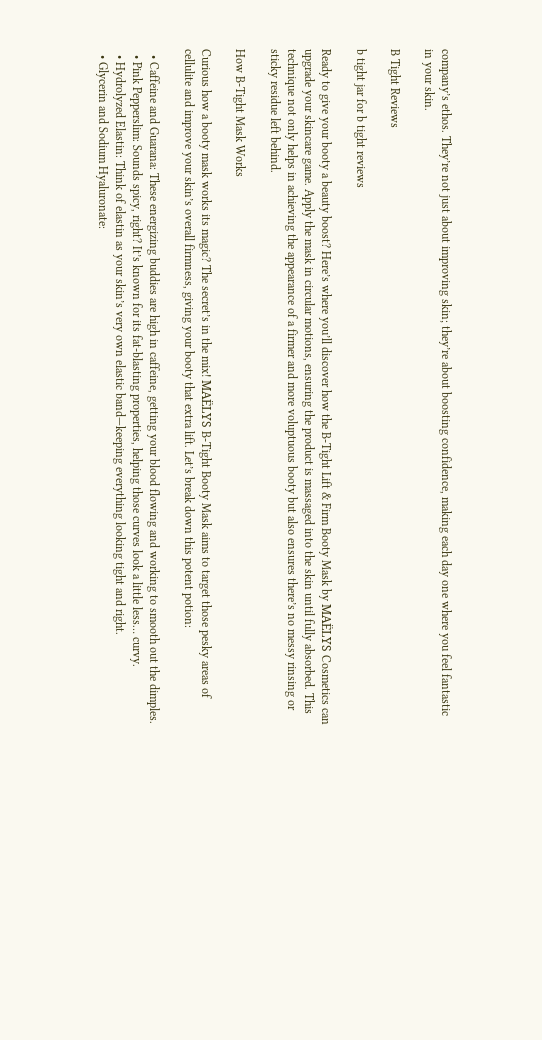company’s ethos. They’re not just about improving skin; they’re about boosting confidence, making each day one where you feel fantastic in your skin.

B Tight Reviews

b tight jar for b tight reviews

Ready to give your booty a beauty boost? Here’s where you’ll discover how the B-Tight Lift & Firm Booty Mask by MAËLYS Cosmetics can upgrade your skincare game. Apply the mask in circular motions, ensuring the product is massaged into the skin until fully absorbed. This technique not only helps in achieving the appearance of a firmer and more voluptuous booty but also ensures there’s no messy rinsing or sticky residue left behind.

How B-Tight Mask Works

Curious how a booty mask works its magic? The secret’s in the mix! MAËLYS B-Tight Booty Mask aims to target those pesky areas of cellulite and improve your skin’s overall firmness, giving your booty that extra lift. Let’s break down this potent potion:

  • Caffeine and Guarana: These energizing buddies are high in caffeine, getting your blood flowing and working to smooth out the dimples.
  • Pink Pepperslim: Sounds spicy, right? It’s known for its fat-blasting properties, helping those curves look a little less… curvy.
  • Hydrolyzed Elastin: Think of elastin as your skin’s very own elastic band—keeping everything looking tight and right.
  • Glycerin and Sodium Hyaluronate: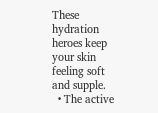These hydration heroes keep your skin feeling soft and supple.
  • The active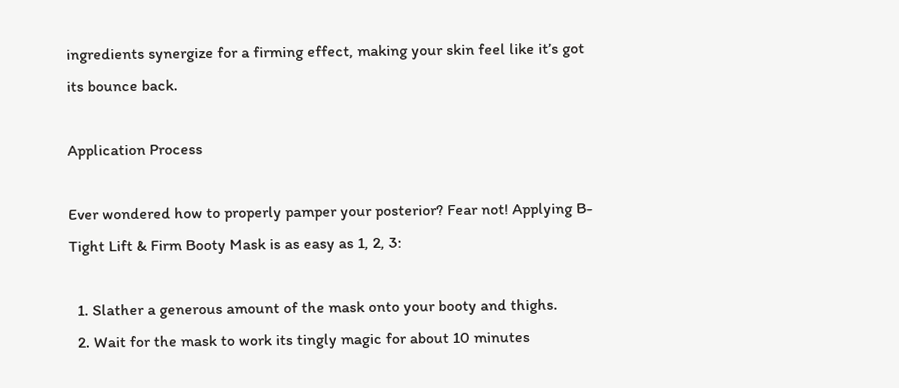ingredients synergize for a firming effect, making your skin feel like it’s got its bounce back.

Application Process

Ever wondered how to properly pamper your posterior? Fear not! Applying B-Tight Lift & Firm Booty Mask is as easy as 1, 2, 3:

  1. Slather a generous amount of the mask onto your booty and thighs.
  2. Wait for the mask to work its tingly magic for about 10 minutes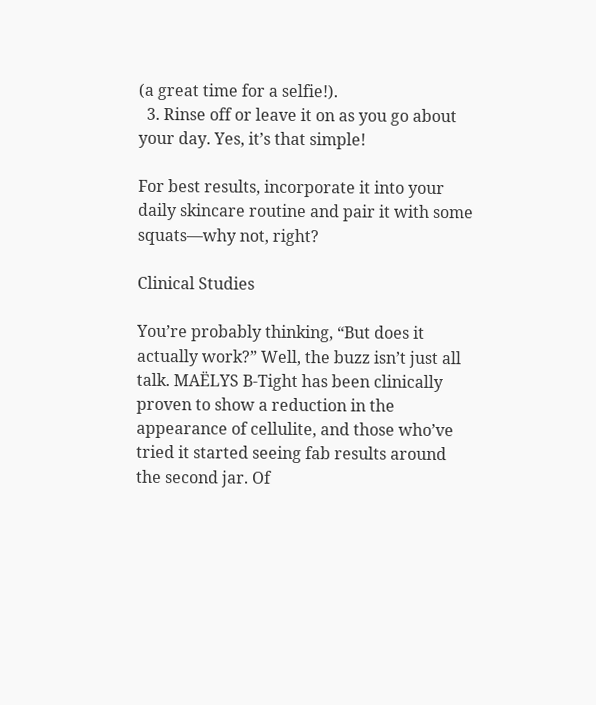(a great time for a selfie!).
  3. Rinse off or leave it on as you go about your day. Yes, it’s that simple!

For best results, incorporate it into your daily skincare routine and pair it with some squats—why not, right?

Clinical Studies

You’re probably thinking, “But does it actually work?” Well, the buzz isn’t just all talk. MAËLYS B-Tight has been clinically proven to show a reduction in the appearance of cellulite, and those who’ve tried it started seeing fab results around the second jar. Of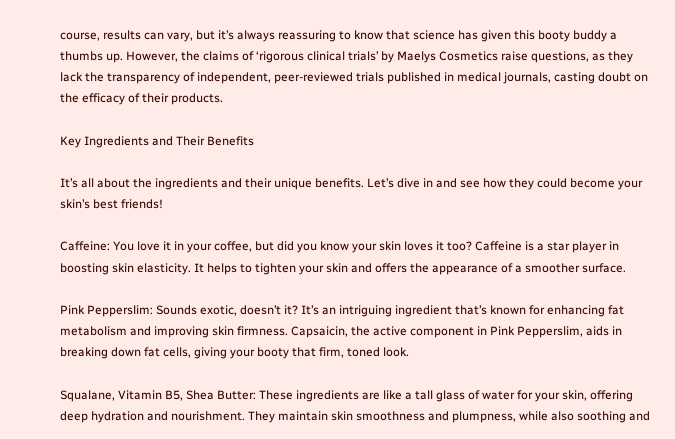course, results can vary, but it’s always reassuring to know that science has given this booty buddy a thumbs up. However, the claims of ‘rigorous clinical trials’ by Maelys Cosmetics raise questions, as they lack the transparency of independent, peer-reviewed trials published in medical journals, casting doubt on the efficacy of their products.

Key Ingredients and Their Benefits

It’s all about the ingredients and their unique benefits. Let’s dive in and see how they could become your skin’s best friends!

Caffeine: You love it in your coffee, but did you know your skin loves it too? Caffeine is a star player in boosting skin elasticity. It helps to tighten your skin and offers the appearance of a smoother surface.

Pink Pepperslim: Sounds exotic, doesn’t it? It’s an intriguing ingredient that’s known for enhancing fat metabolism and improving skin firmness. Capsaicin, the active component in Pink Pepperslim, aids in breaking down fat cells, giving your booty that firm, toned look.

Squalane, Vitamin B5, Shea Butter: These ingredients are like a tall glass of water for your skin, offering deep hydration and nourishment. They maintain skin smoothness and plumpness, while also soothing and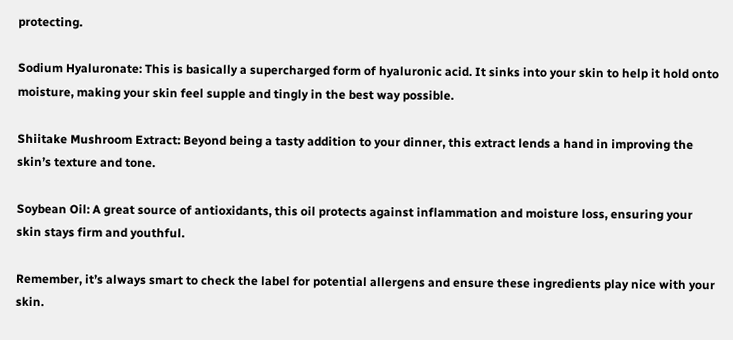protecting.

Sodium Hyaluronate: This is basically a supercharged form of hyaluronic acid. It sinks into your skin to help it hold onto moisture, making your skin feel supple and tingly in the best way possible.

Shiitake Mushroom Extract: Beyond being a tasty addition to your dinner, this extract lends a hand in improving the skin’s texture and tone.

Soybean Oil: A great source of antioxidants, this oil protects against inflammation and moisture loss, ensuring your skin stays firm and youthful.

Remember, it’s always smart to check the label for potential allergens and ensure these ingredients play nice with your skin.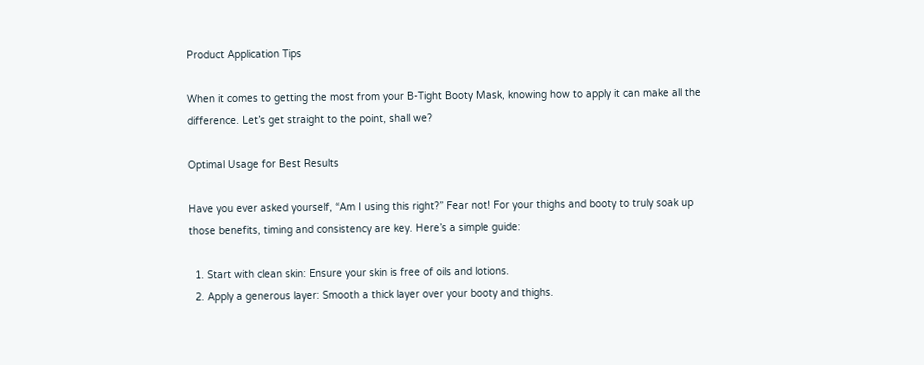Product Application Tips

When it comes to getting the most from your B-Tight Booty Mask, knowing how to apply it can make all the difference. Let’s get straight to the point, shall we?

Optimal Usage for Best Results

Have you ever asked yourself, “Am I using this right?” Fear not! For your thighs and booty to truly soak up those benefits, timing and consistency are key. Here’s a simple guide:

  1. Start with clean skin: Ensure your skin is free of oils and lotions.
  2. Apply a generous layer: Smooth a thick layer over your booty and thighs.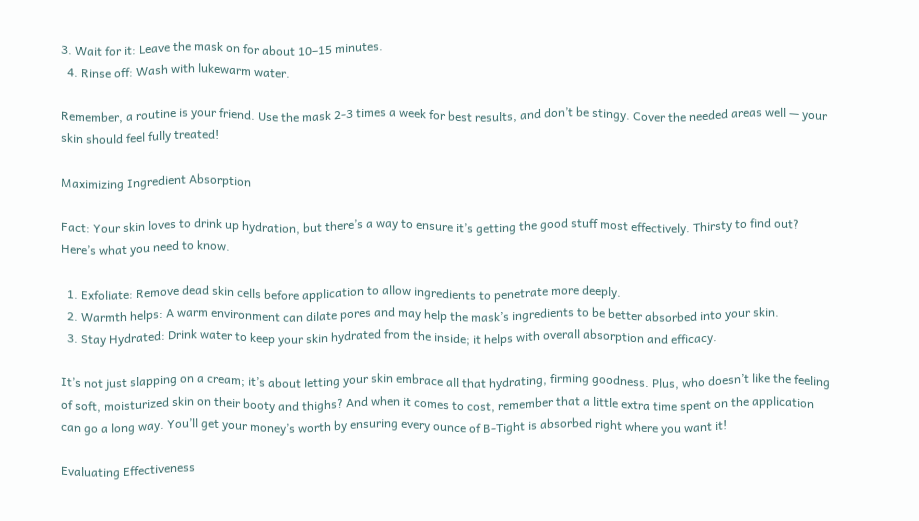3. Wait for it: Leave the mask on for about 10–15 minutes.
  4. Rinse off: Wash with lukewarm water.

Remember, a routine is your friend. Use the mask 2-3 times a week for best results, and don’t be stingy. Cover the needed areas well — your skin should feel fully treated!

Maximizing Ingredient Absorption

Fact: Your skin loves to drink up hydration, but there’s a way to ensure it’s getting the good stuff most effectively. Thirsty to find out? Here’s what you need to know.

  1. Exfoliate: Remove dead skin cells before application to allow ingredients to penetrate more deeply.
  2. Warmth helps: A warm environment can dilate pores and may help the mask’s ingredients to be better absorbed into your skin.
  3. Stay Hydrated: Drink water to keep your skin hydrated from the inside; it helps with overall absorption and efficacy.

It’s not just slapping on a cream; it’s about letting your skin embrace all that hydrating, firming goodness. Plus, who doesn’t like the feeling of soft, moisturized skin on their booty and thighs? And when it comes to cost, remember that a little extra time spent on the application can go a long way. You’ll get your money’s worth by ensuring every ounce of B-Tight is absorbed right where you want it!

Evaluating Effectiveness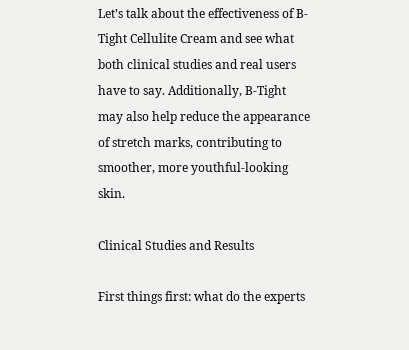Let’s talk about the effectiveness of B-Tight Cellulite Cream and see what both clinical studies and real users have to say. Additionally, B-Tight may also help reduce the appearance of stretch marks, contributing to smoother, more youthful-looking skin.

Clinical Studies and Results

First things first: what do the experts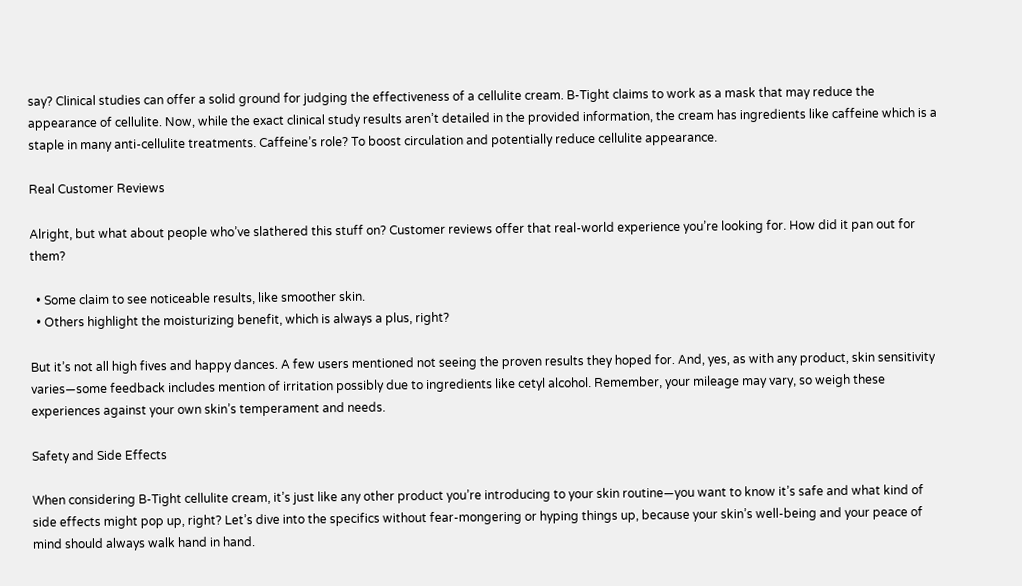say? Clinical studies can offer a solid ground for judging the effectiveness of a cellulite cream. B-Tight claims to work as a mask that may reduce the appearance of cellulite. Now, while the exact clinical study results aren’t detailed in the provided information, the cream has ingredients like caffeine which is a staple in many anti-cellulite treatments. Caffeine’s role? To boost circulation and potentially reduce cellulite appearance.

Real Customer Reviews

Alright, but what about people who’ve slathered this stuff on? Customer reviews offer that real-world experience you’re looking for. How did it pan out for them?

  • Some claim to see noticeable results, like smoother skin.
  • Others highlight the moisturizing benefit, which is always a plus, right?

But it’s not all high fives and happy dances. A few users mentioned not seeing the proven results they hoped for. And, yes, as with any product, skin sensitivity varies—some feedback includes mention of irritation possibly due to ingredients like cetyl alcohol. Remember, your mileage may vary, so weigh these experiences against your own skin’s temperament and needs.

Safety and Side Effects

When considering B-Tight cellulite cream, it’s just like any other product you’re introducing to your skin routine—you want to know it’s safe and what kind of side effects might pop up, right? Let’s dive into the specifics without fear-mongering or hyping things up, because your skin’s well-being and your peace of mind should always walk hand in hand.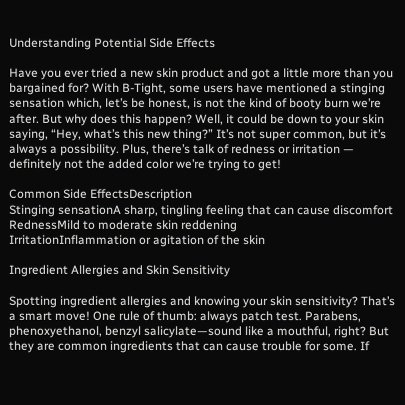Understanding Potential Side Effects

Have you ever tried a new skin product and got a little more than you bargained for? With B-Tight, some users have mentioned a stinging sensation which, let’s be honest, is not the kind of booty burn we’re after. But why does this happen? Well, it could be down to your skin saying, “Hey, what’s this new thing?” It’s not super common, but it’s always a possibility. Plus, there’s talk of redness or irritation — definitely not the added color we’re trying to get!

Common Side EffectsDescription
Stinging sensationA sharp, tingling feeling that can cause discomfort
RednessMild to moderate skin reddening
IrritationInflammation or agitation of the skin

Ingredient Allergies and Skin Sensitivity

Spotting ingredient allergies and knowing your skin sensitivity? That’s a smart move! One rule of thumb: always patch test. Parabens, phenoxyethanol, benzyl salicylate—sound like a mouthful, right? But they are common ingredients that can cause trouble for some. If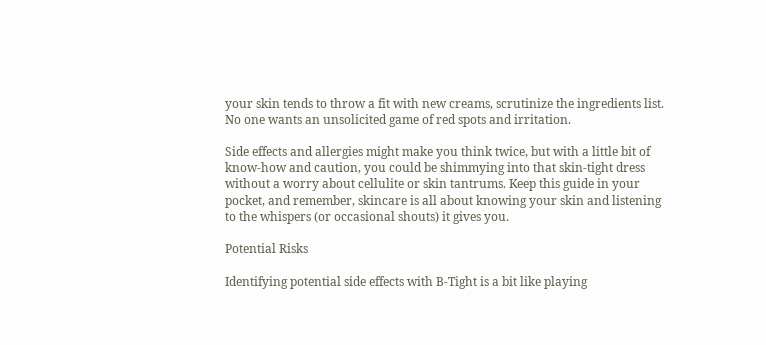your skin tends to throw a fit with new creams, scrutinize the ingredients list. No one wants an unsolicited game of red spots and irritation.

Side effects and allergies might make you think twice, but with a little bit of know-how and caution, you could be shimmying into that skin-tight dress without a worry about cellulite or skin tantrums. Keep this guide in your pocket, and remember, skincare is all about knowing your skin and listening to the whispers (or occasional shouts) it gives you.

Potential Risks

Identifying potential side effects with B-Tight is a bit like playing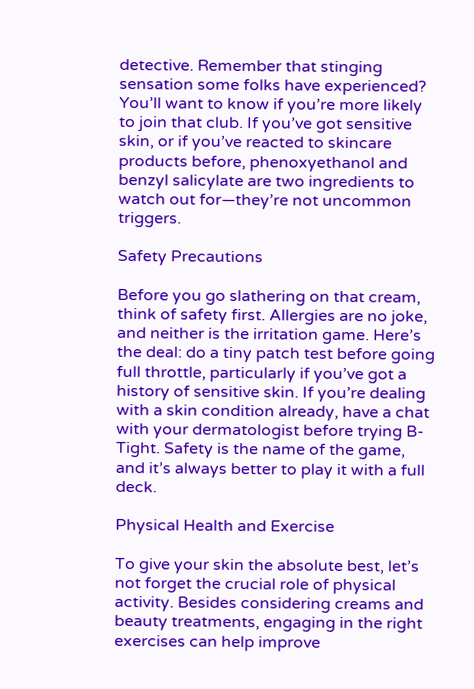detective. Remember that stinging sensation some folks have experienced? You’ll want to know if you’re more likely to join that club. If you’ve got sensitive skin, or if you’ve reacted to skincare products before, phenoxyethanol and benzyl salicylate are two ingredients to watch out for—they’re not uncommon triggers.

Safety Precautions

Before you go slathering on that cream, think of safety first. Allergies are no joke, and neither is the irritation game. Here’s the deal: do a tiny patch test before going full throttle, particularly if you’ve got a history of sensitive skin. If you’re dealing with a skin condition already, have a chat with your dermatologist before trying B-Tight. Safety is the name of the game, and it’s always better to play it with a full deck.

Physical Health and Exercise

To give your skin the absolute best, let’s not forget the crucial role of physical activity. Besides considering creams and beauty treatments, engaging in the right exercises can help improve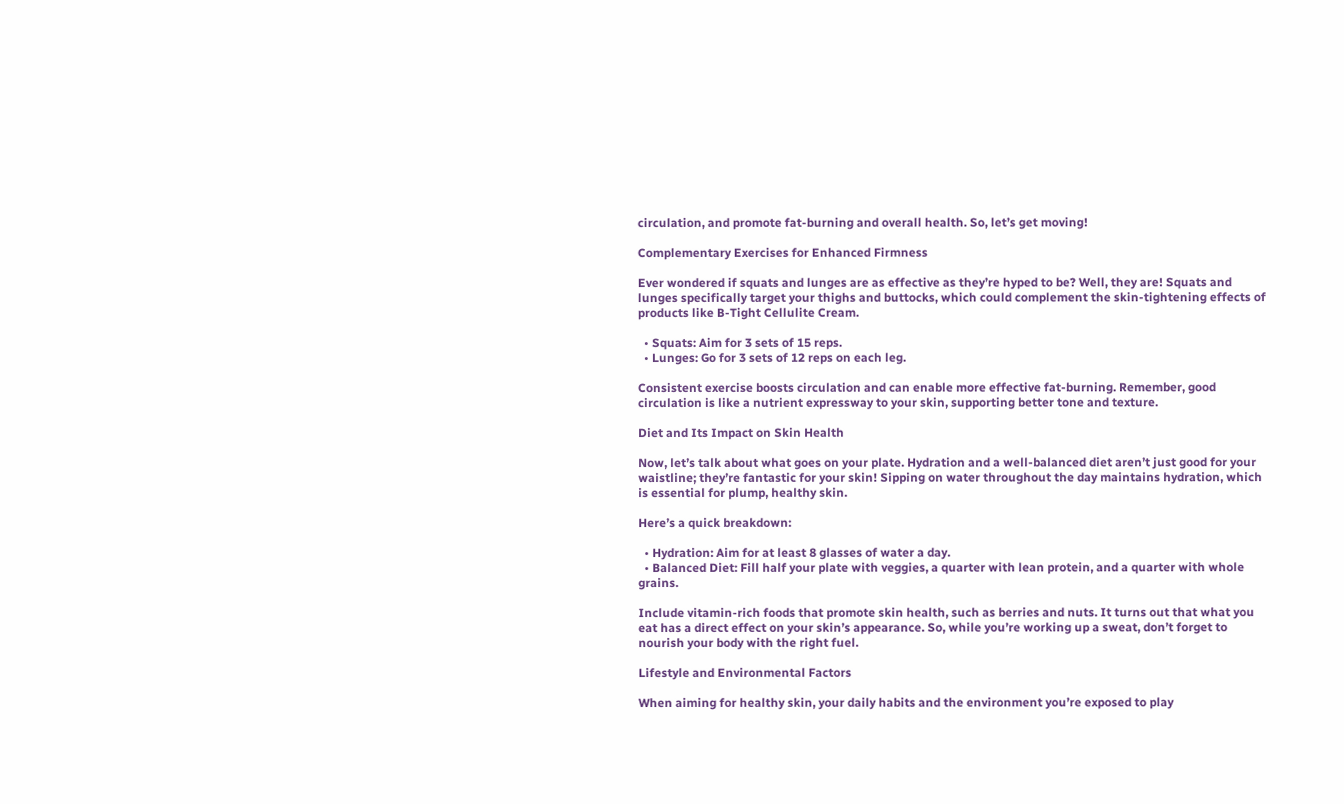circulation, and promote fat-burning and overall health. So, let’s get moving!

Complementary Exercises for Enhanced Firmness

Ever wondered if squats and lunges are as effective as they’re hyped to be? Well, they are! Squats and lunges specifically target your thighs and buttocks, which could complement the skin-tightening effects of products like B-Tight Cellulite Cream.

  • Squats: Aim for 3 sets of 15 reps.
  • Lunges: Go for 3 sets of 12 reps on each leg.

Consistent exercise boosts circulation and can enable more effective fat-burning. Remember, good circulation is like a nutrient expressway to your skin, supporting better tone and texture.

Diet and Its Impact on Skin Health

Now, let’s talk about what goes on your plate. Hydration and a well-balanced diet aren’t just good for your waistline; they’re fantastic for your skin! Sipping on water throughout the day maintains hydration, which is essential for plump, healthy skin.

Here’s a quick breakdown:

  • Hydration: Aim for at least 8 glasses of water a day.
  • Balanced Diet: Fill half your plate with veggies, a quarter with lean protein, and a quarter with whole grains.

Include vitamin-rich foods that promote skin health, such as berries and nuts. It turns out that what you eat has a direct effect on your skin’s appearance. So, while you’re working up a sweat, don’t forget to nourish your body with the right fuel.

Lifestyle and Environmental Factors

When aiming for healthy skin, your daily habits and the environment you’re exposed to play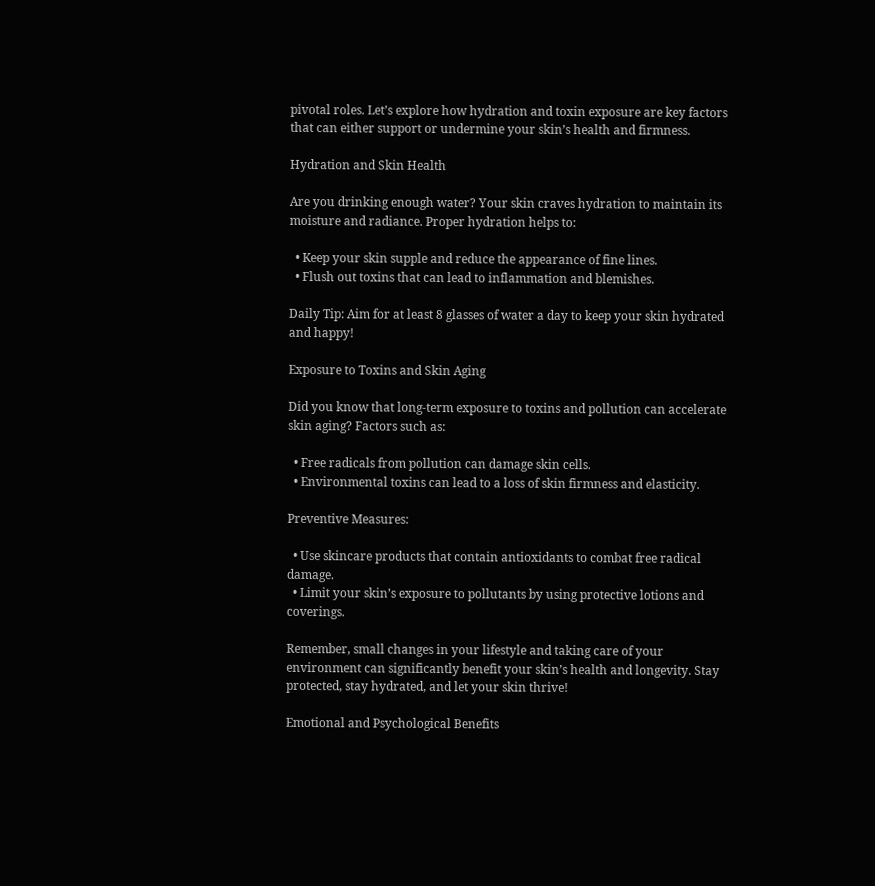pivotal roles. Let’s explore how hydration and toxin exposure are key factors that can either support or undermine your skin’s health and firmness.

Hydration and Skin Health

Are you drinking enough water? Your skin craves hydration to maintain its moisture and radiance. Proper hydration helps to:

  • Keep your skin supple and reduce the appearance of fine lines.
  • Flush out toxins that can lead to inflammation and blemishes.

Daily Tip: Aim for at least 8 glasses of water a day to keep your skin hydrated and happy!

Exposure to Toxins and Skin Aging

Did you know that long-term exposure to toxins and pollution can accelerate skin aging? Factors such as:

  • Free radicals from pollution can damage skin cells.
  • Environmental toxins can lead to a loss of skin firmness and elasticity.

Preventive Measures:

  • Use skincare products that contain antioxidants to combat free radical damage.
  • Limit your skin’s exposure to pollutants by using protective lotions and coverings.

Remember, small changes in your lifestyle and taking care of your environment can significantly benefit your skin’s health and longevity. Stay protected, stay hydrated, and let your skin thrive!

Emotional and Psychological Benefits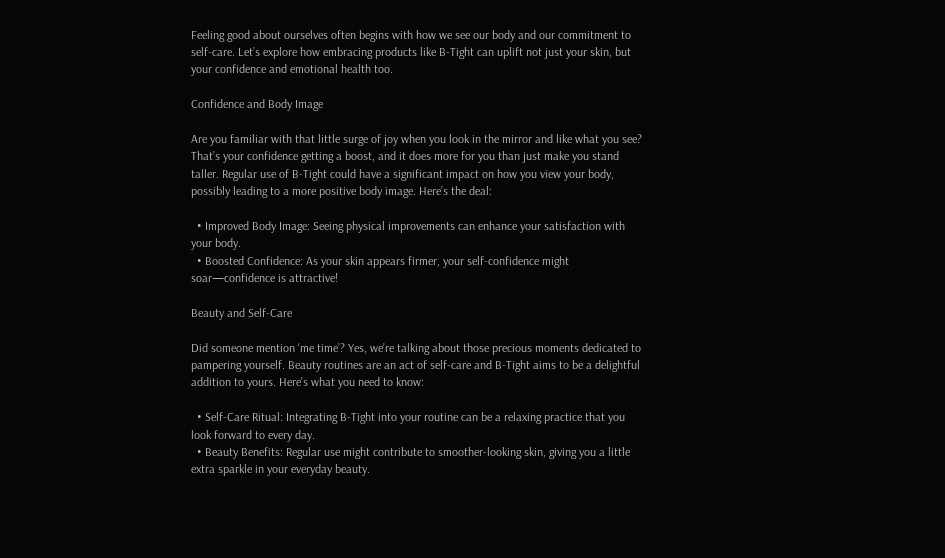Feeling good about ourselves often begins with how we see our body and our commitment to self-care. Let’s explore how embracing products like B-Tight can uplift not just your skin, but your confidence and emotional health too.

Confidence and Body Image

Are you familiar with that little surge of joy when you look in the mirror and like what you see? That’s your confidence getting a boost, and it does more for you than just make you stand taller. Regular use of B-Tight could have a significant impact on how you view your body, possibly leading to a more positive body image. Here’s the deal:

  • Improved Body Image: Seeing physical improvements can enhance your satisfaction with your body.
  • Boosted Confidence: As your skin appears firmer, your self-confidence might soar—confidence is attractive!

Beauty and Self-Care

Did someone mention ‘me time’? Yes, we’re talking about those precious moments dedicated to pampering yourself. Beauty routines are an act of self-care and B-Tight aims to be a delightful addition to yours. Here’s what you need to know:

  • Self-Care Ritual: Integrating B-Tight into your routine can be a relaxing practice that you look forward to every day.
  • Beauty Benefits: Regular use might contribute to smoother-looking skin, giving you a little extra sparkle in your everyday beauty.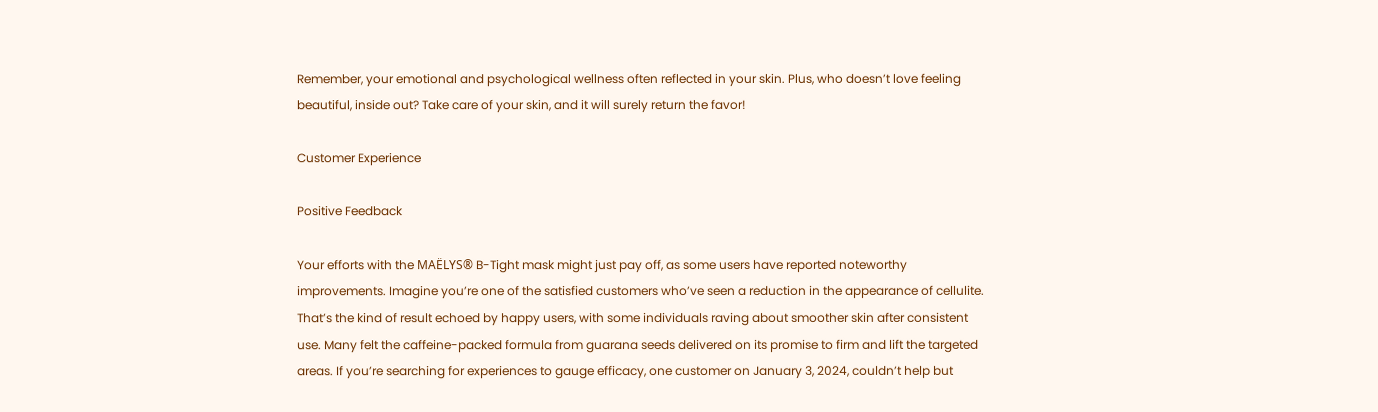Remember, your emotional and psychological wellness often reflected in your skin. Plus, who doesn’t love feeling beautiful, inside out? Take care of your skin, and it will surely return the favor!

Customer Experience

Positive Feedback

Your efforts with the MAËLYS® B-Tight mask might just pay off, as some users have reported noteworthy improvements. Imagine you’re one of the satisfied customers who’ve seen a reduction in the appearance of cellulite. That’s the kind of result echoed by happy users, with some individuals raving about smoother skin after consistent use. Many felt the caffeine-packed formula from guarana seeds delivered on its promise to firm and lift the targeted areas. If you’re searching for experiences to gauge efficacy, one customer on January 3, 2024, couldn’t help but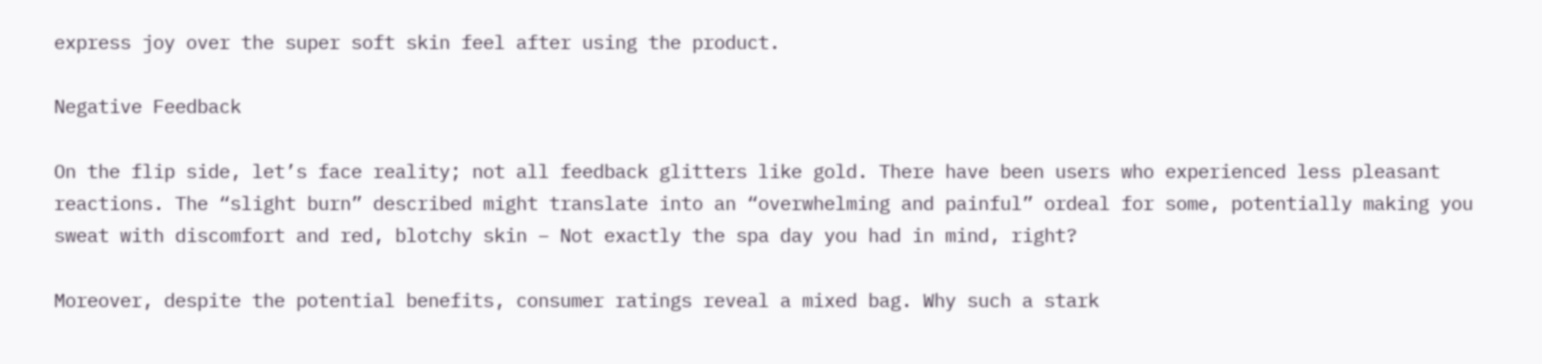express joy over the super soft skin feel after using the product.

Negative Feedback

On the flip side, let’s face reality; not all feedback glitters like gold. There have been users who experienced less pleasant reactions. The “slight burn” described might translate into an “overwhelming and painful” ordeal for some, potentially making you sweat with discomfort and red, blotchy skin – Not exactly the spa day you had in mind, right?

Moreover, despite the potential benefits, consumer ratings reveal a mixed bag. Why such a stark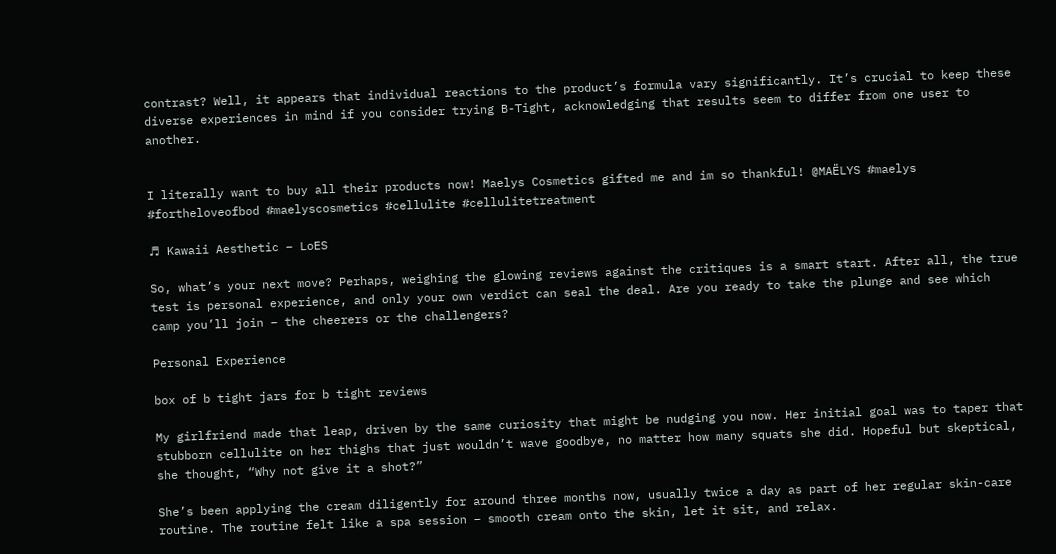contrast? Well, it appears that individual reactions to the product’s formula vary significantly. It’s crucial to keep these diverse experiences in mind if you consider trying B-Tight, acknowledging that results seem to differ from one user to another.


I literally want to buy all their products now! Maelys Cosmetics gifted me and im so thankful! @MAËLYS #maelys #fortheloveofbod #maelyscosmetics #cellulite #cellulitetreatment

♬ Kawaii Aesthetic – LoES

So, what’s your next move? Perhaps, weighing the glowing reviews against the critiques is a smart start. After all, the true test is personal experience, and only your own verdict can seal the deal. Are you ready to take the plunge and see which camp you’ll join – the cheerers or the challengers?

Personal Experience

box of b tight jars for b tight reviews

My girlfriend made that leap, driven by the same curiosity that might be nudging you now. Her initial goal was to taper that stubborn cellulite on her thighs that just wouldn’t wave goodbye, no matter how many squats she did. Hopeful but skeptical, she thought, “Why not give it a shot?”

She’s been applying the cream diligently for around three months now, usually twice a day as part of her regular skin-care routine. The routine felt like a spa session – smooth cream onto the skin, let it sit, and relax.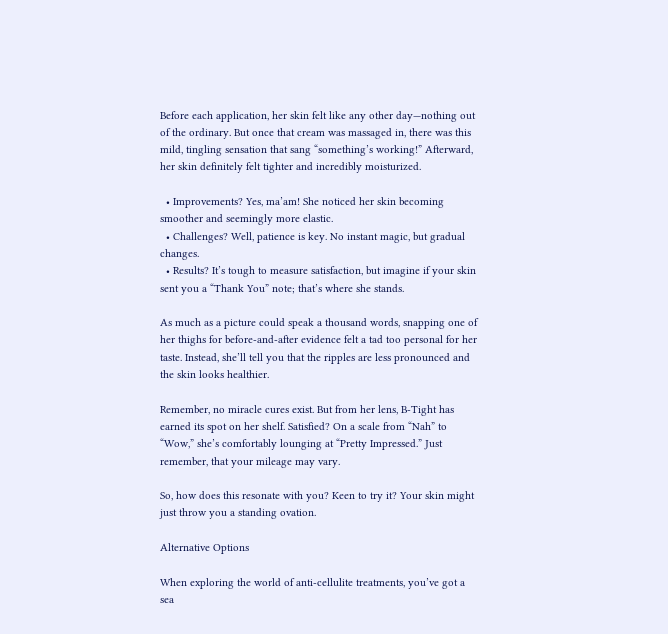Before each application, her skin felt like any other day—nothing out of the ordinary. But once that cream was massaged in, there was this mild, tingling sensation that sang “something’s working!” Afterward, her skin definitely felt tighter and incredibly moisturized.

  • Improvements? Yes, ma’am! She noticed her skin becoming smoother and seemingly more elastic.
  • Challenges? Well, patience is key. No instant magic, but gradual changes.
  • Results? It’s tough to measure satisfaction, but imagine if your skin sent you a “Thank You” note; that’s where she stands.

As much as a picture could speak a thousand words, snapping one of her thighs for before-and-after evidence felt a tad too personal for her taste. Instead, she’ll tell you that the ripples are less pronounced and the skin looks healthier.

Remember, no miracle cures exist. But from her lens, B-Tight has earned its spot on her shelf. Satisfied? On a scale from “Nah” to “Wow,” she’s comfortably lounging at “Pretty Impressed.” Just remember, that your mileage may vary.

So, how does this resonate with you? Keen to try it? Your skin might just throw you a standing ovation.

Alternative Options

When exploring the world of anti-cellulite treatments, you’ve got a sea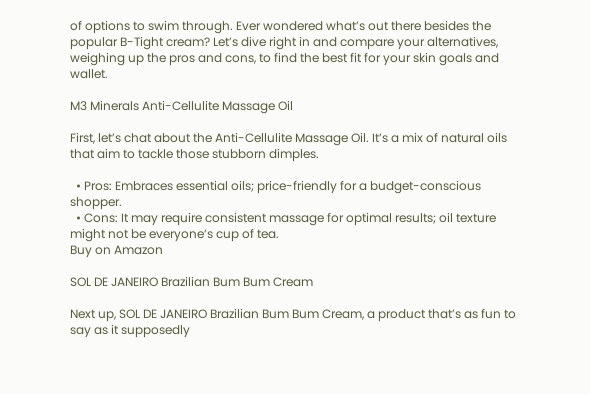of options to swim through. Ever wondered what’s out there besides the popular B-Tight cream? Let’s dive right in and compare your alternatives, weighing up the pros and cons, to find the best fit for your skin goals and wallet.

M3 Minerals Anti-Cellulite Massage Oil

First, let’s chat about the Anti-Cellulite Massage Oil. It’s a mix of natural oils that aim to tackle those stubborn dimples.

  • Pros: Embraces essential oils; price-friendly for a budget-conscious shopper.
  • Cons: It may require consistent massage for optimal results; oil texture might not be everyone’s cup of tea.
Buy on Amazon

SOL DE JANEIRO Brazilian Bum Bum Cream

Next up, SOL DE JANEIRO Brazilian Bum Bum Cream, a product that’s as fun to say as it supposedly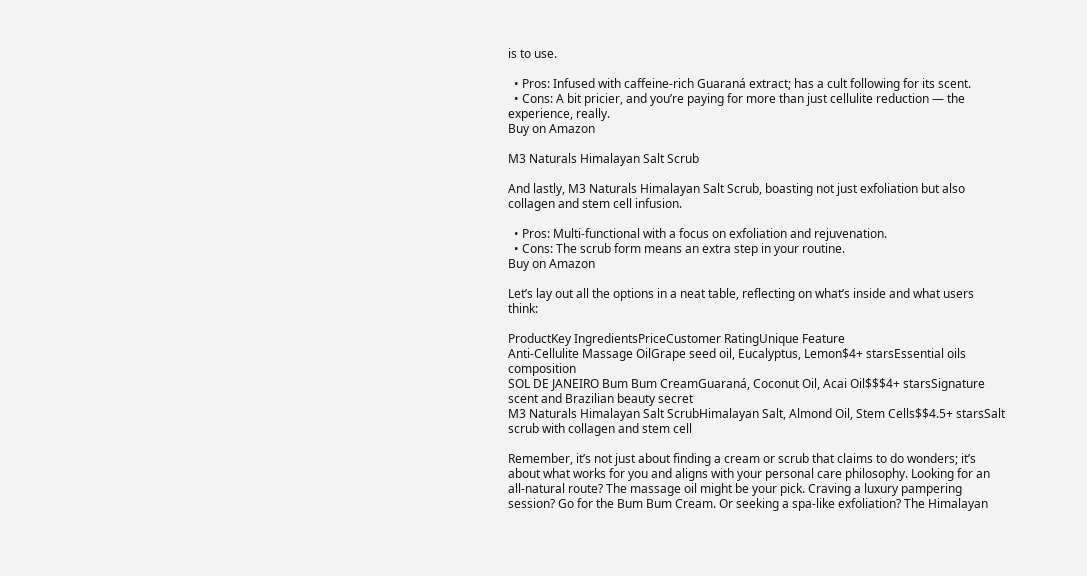is to use.

  • Pros: Infused with caffeine-rich Guaraná extract; has a cult following for its scent.
  • Cons: A bit pricier, and you’re paying for more than just cellulite reduction — the experience, really.
Buy on Amazon

M3 Naturals Himalayan Salt Scrub

And lastly, M3 Naturals Himalayan Salt Scrub, boasting not just exfoliation but also collagen and stem cell infusion.

  • Pros: Multi-functional with a focus on exfoliation and rejuvenation.
  • Cons: The scrub form means an extra step in your routine.
Buy on Amazon

Let’s lay out all the options in a neat table, reflecting on what’s inside and what users think:

ProductKey IngredientsPriceCustomer RatingUnique Feature
Anti-Cellulite Massage OilGrape seed oil, Eucalyptus, Lemon$4+ starsEssential oils composition
SOL DE JANEIRO Bum Bum CreamGuaraná, Coconut Oil, Acai Oil$$$4+ starsSignature scent and Brazilian beauty secret
M3 Naturals Himalayan Salt ScrubHimalayan Salt, Almond Oil, Stem Cells$$4.5+ starsSalt scrub with collagen and stem cell

Remember, it’s not just about finding a cream or scrub that claims to do wonders; it’s about what works for you and aligns with your personal care philosophy. Looking for an all-natural route? The massage oil might be your pick. Craving a luxury pampering session? Go for the Bum Bum Cream. Or seeking a spa-like exfoliation? The Himalayan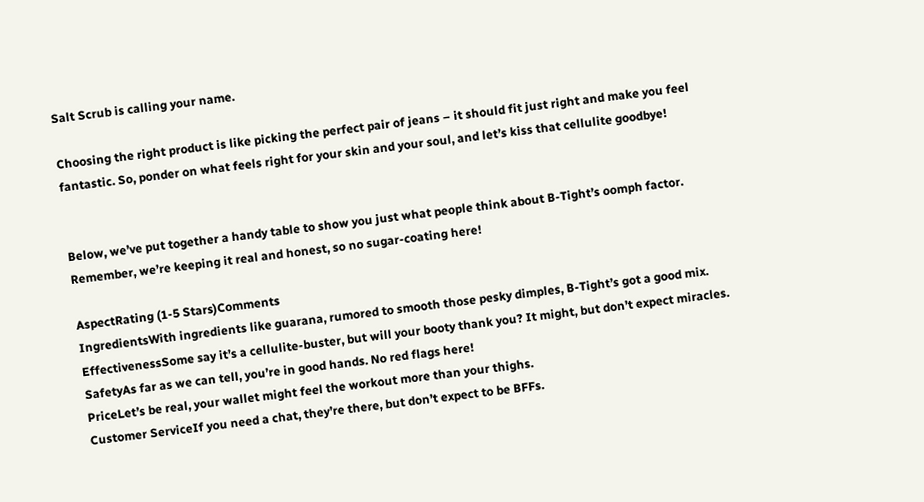Salt Scrub is calling your name.

Choosing the right product is like picking the perfect pair of jeans – it should fit just right and make you feel fantastic. So, ponder on what feels right for your skin and your soul, and let’s kiss that cellulite goodbye!


Below, we’ve put together a handy table to show you just what people think about B-Tight’s oomph factor. Remember, we’re keeping it real and honest, so no sugar-coating here!

AspectRating (1-5 Stars)Comments
IngredientsWith ingredients like guarana, rumored to smooth those pesky dimples, B-Tight’s got a good mix.
EffectivenessSome say it’s a cellulite-buster, but will your booty thank you? It might, but don’t expect miracles.
SafetyAs far as we can tell, you’re in good hands. No red flags here!
PriceLet’s be real, your wallet might feel the workout more than your thighs.
Customer ServiceIf you need a chat, they’re there, but don’t expect to be BFFs.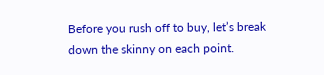Before you rush off to buy, let’s break down the skinny on each point.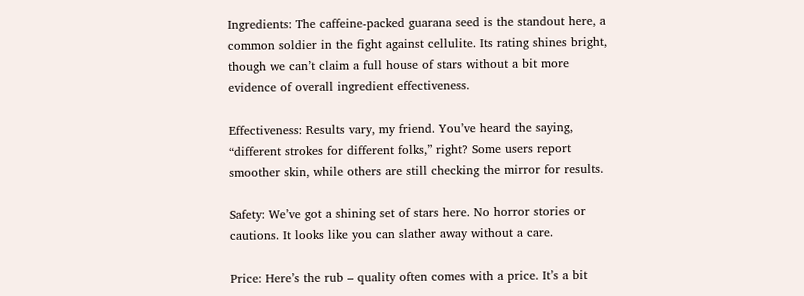Ingredients: The caffeine-packed guarana seed is the standout here, a common soldier in the fight against cellulite. Its rating shines bright, though we can’t claim a full house of stars without a bit more evidence of overall ingredient effectiveness.

Effectiveness: Results vary, my friend. You’ve heard the saying, “different strokes for different folks,” right? Some users report smoother skin, while others are still checking the mirror for results.

Safety: We’ve got a shining set of stars here. No horror stories or cautions. It looks like you can slather away without a care.

Price: Here’s the rub – quality often comes with a price. It’s a bit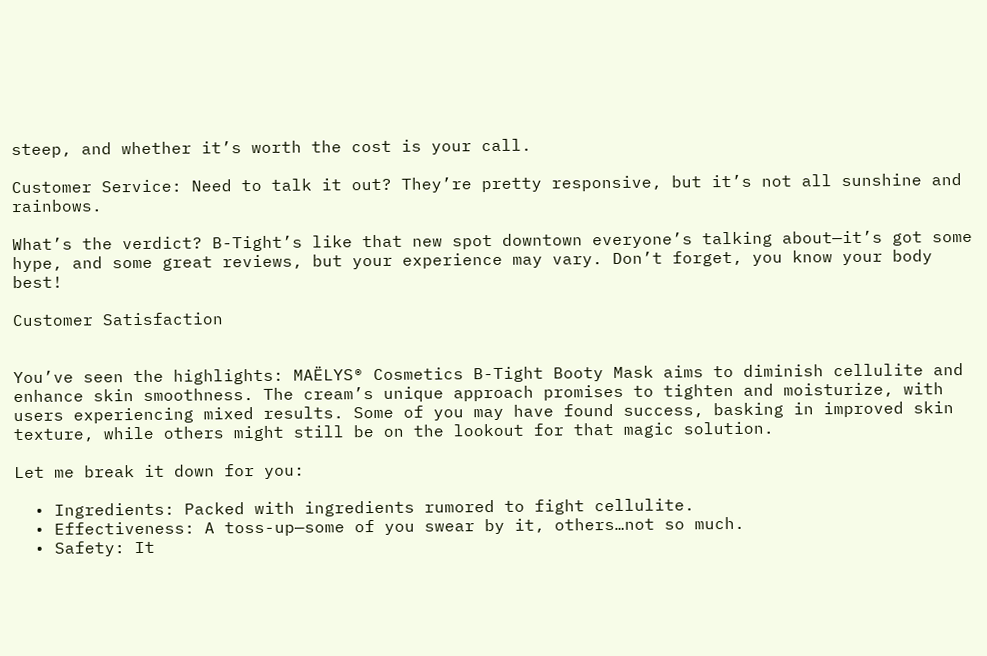steep, and whether it’s worth the cost is your call.

Customer Service: Need to talk it out? They’re pretty responsive, but it’s not all sunshine and rainbows.

What’s the verdict? B-Tight’s like that new spot downtown everyone’s talking about—it’s got some hype, and some great reviews, but your experience may vary. Don’t forget, you know your body best!

Customer Satisfaction


You’ve seen the highlights: MAËLYS® Cosmetics B-Tight Booty Mask aims to diminish cellulite and enhance skin smoothness. The cream’s unique approach promises to tighten and moisturize, with users experiencing mixed results. Some of you may have found success, basking in improved skin texture, while others might still be on the lookout for that magic solution.

Let me break it down for you:

  • Ingredients: Packed with ingredients rumored to fight cellulite.
  • Effectiveness: A toss-up—some of you swear by it, others…not so much.
  • Safety: It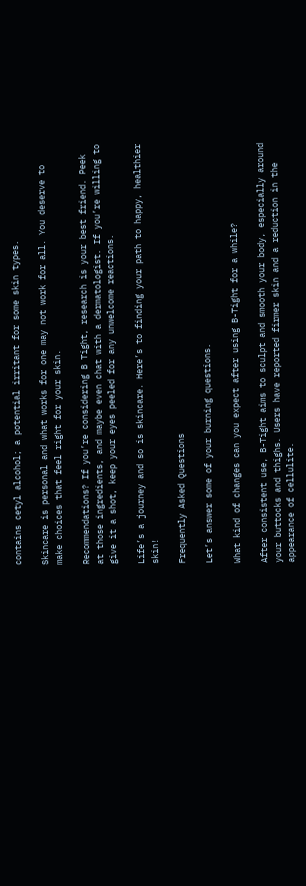contains cetyl alcohol; a potential irritant for some skin types.

Skincare is personal and what works for one may not work for all. You deserve to make choices that feel right for your skin.

Recommendations? If you’re considering B Tight, research is your best friend. Peek at those ingredients, and maybe even chat with a dermatologist. If you’re willing to give it a shot, keep your eyes peeled for any unwelcome reactions.

Life’s a journey and so is skincare. Here’s to finding your path to happy, healthier skin!

Frequently Asked Questions

Let’s answer some of your burning questions.

What kind of changes can you expect after using B-Tight for a while?

After consistent use, B-Tight aims to sculpt and smooth your body, especially around your buttocks and thighs. Users have reported firmer skin and a reduction in the appearance of cellulite.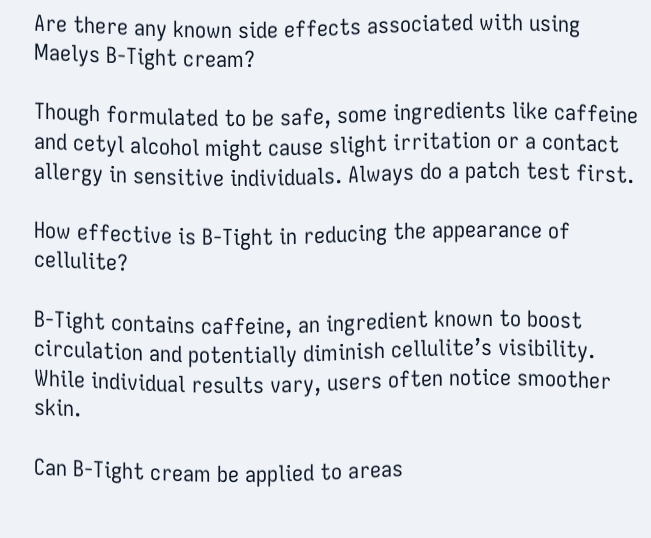Are there any known side effects associated with using Maelys B-Tight cream?

Though formulated to be safe, some ingredients like caffeine and cetyl alcohol might cause slight irritation or a contact allergy in sensitive individuals. Always do a patch test first.

How effective is B-Tight in reducing the appearance of cellulite?

B-Tight contains caffeine, an ingredient known to boost circulation and potentially diminish cellulite’s visibility. While individual results vary, users often notice smoother skin.

Can B-Tight cream be applied to areas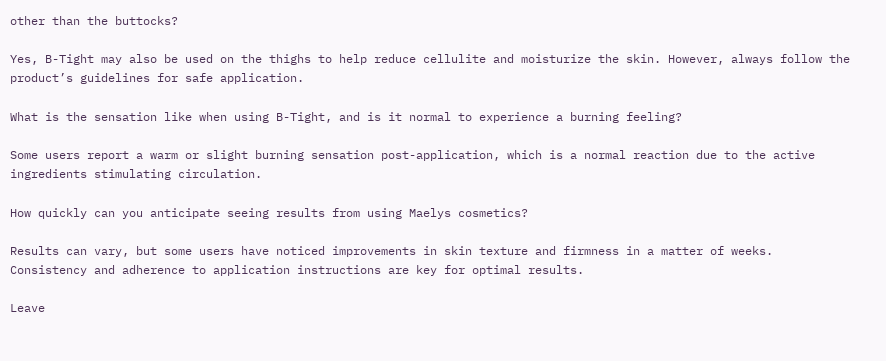other than the buttocks?

Yes, B-Tight may also be used on the thighs to help reduce cellulite and moisturize the skin. However, always follow the product’s guidelines for safe application.

What is the sensation like when using B-Tight, and is it normal to experience a burning feeling?

Some users report a warm or slight burning sensation post-application, which is a normal reaction due to the active ingredients stimulating circulation.

How quickly can you anticipate seeing results from using Maelys cosmetics?

Results can vary, but some users have noticed improvements in skin texture and firmness in a matter of weeks. Consistency and adherence to application instructions are key for optimal results.

Leave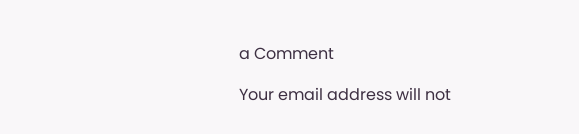a Comment

Your email address will not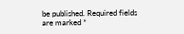be published. Required fields are marked *